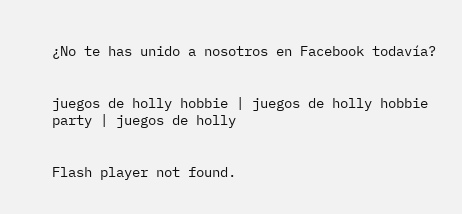¿No te has unido a nosotros en Facebook todavía?


juegos de holly hobbie | juegos de holly hobbie party | juegos de holly


Flash player not found.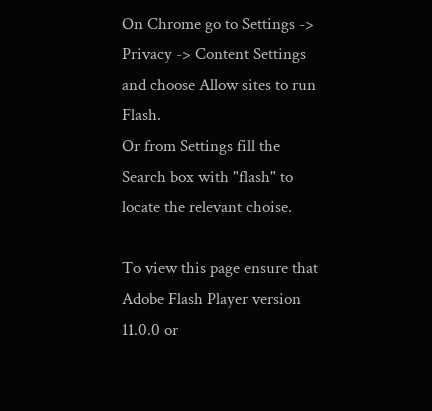On Chrome go to Settings -> Privacy -> Content Settings and choose Allow sites to run Flash.
Or from Settings fill the Search box with "flash" to locate the relevant choise.

To view this page ensure that Adobe Flash Player version 11.0.0 or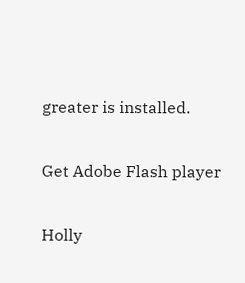greater is installed.

Get Adobe Flash player

Holly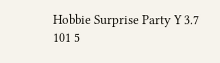Hobbie Surprise Party Y 3.7 101 5